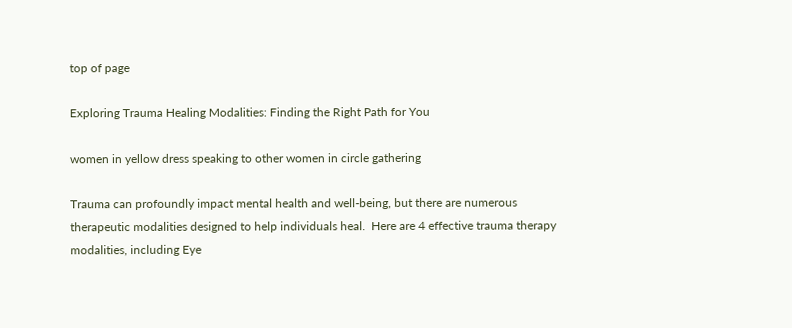top of page

Exploring Trauma Healing Modalities: Finding the Right Path for You

women in yellow dress speaking to other women in circle gathering

Trauma can profoundly impact mental health and well-being, but there are numerous therapeutic modalities designed to help individuals heal.  Here are 4 effective trauma therapy modalities, including Eye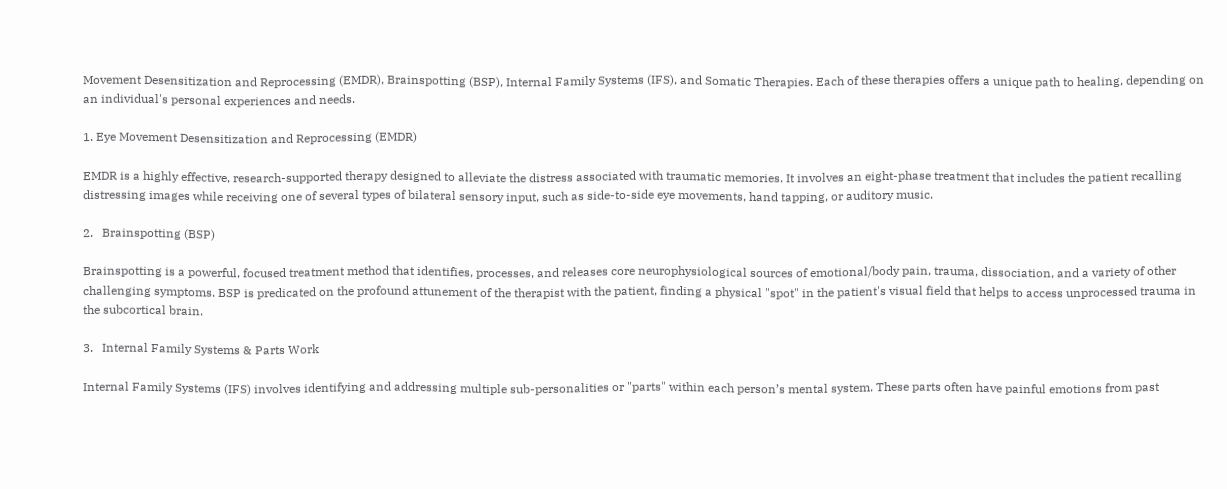Movement Desensitization and Reprocessing (EMDR), Brainspotting (BSP), Internal Family Systems (IFS), and Somatic Therapies. Each of these therapies offers a unique path to healing, depending on an individual's personal experiences and needs.

1. Eye Movement Desensitization and Reprocessing (EMDR)

EMDR is a highly effective, research-supported therapy designed to alleviate the distress associated with traumatic memories. It involves an eight-phase treatment that includes the patient recalling distressing images while receiving one of several types of bilateral sensory input, such as side-to-side eye movements, hand tapping, or auditory music.

2.   Brainspotting (BSP)

Brainspotting is a powerful, focused treatment method that identifies, processes, and releases core neurophysiological sources of emotional/body pain, trauma, dissociation, and a variety of other challenging symptoms. BSP is predicated on the profound attunement of the therapist with the patient, finding a physical "spot" in the patient's visual field that helps to access unprocessed trauma in the subcortical brain.

3.   Internal Family Systems & Parts Work

Internal Family Systems (IFS) involves identifying and addressing multiple sub-personalities or "parts" within each person’s mental system. These parts often have painful emotions from past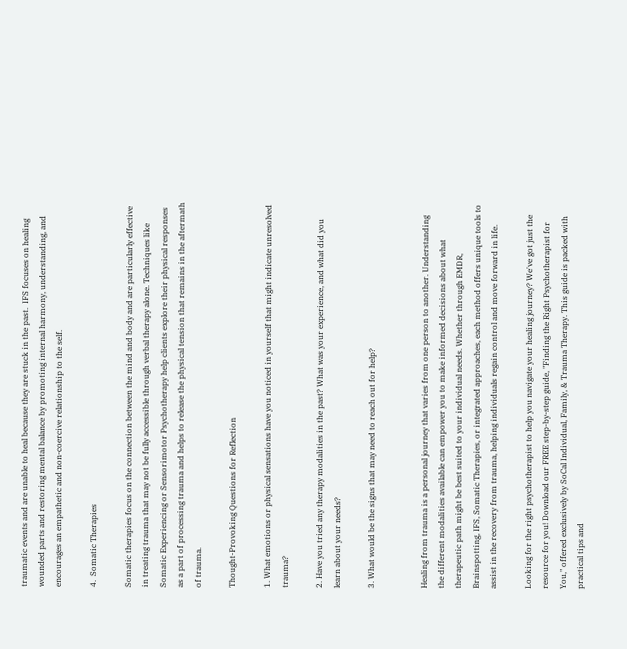traumatic events and are unable to heal because they are stuck in the past.  IFS focuses on healing wounded parts and restoring mental balance by promoting internal harmony, understanding, and encourages an empathetic and non-coercive relationship to the self.

4.  Somatic Therapies

Somatic therapies focus on the connection between the mind and body and are particularly effective in treating trauma that may not be fully accessible through verbal therapy alone. Techniques like Somatic Experiencing or Sensorimotor Psychotherapy help clients explore their physical responses as a part of processing trauma and helps to release the physical tension that remains in the aftermath of trauma.

Thought-Provoking Questions for Reflection

1. What emotions or physical sensations have you noticed in yourself that might indicate unresolved trauma?

2. Have you tried any therapy modalities in the past? What was your experience, and what did you learn about your needs?

3. What would be the signs that may need to reach out for help?


Healing from trauma is a personal journey that varies from one person to another. Understanding the different modalities available can empower you to make informed decisions about what therapeutic path might be best suited to your individual needs. Whether through EMDR, Brainspotting, IFS, Somatic Therapies, or integrated approaches, each method offers unique tools to assist in the recovery from trauma, helping individuals regain control and move forward in life.

Looking for the right psychotherapist to help you navigate your healing journey? We've got just the resource for you! Download our FREE step-by-step guide, "Finding the Right Psychotherapist for You," offered exclusively by SoCal Individual, Family, & Trauma Therapy. This guide is packed with practical tips and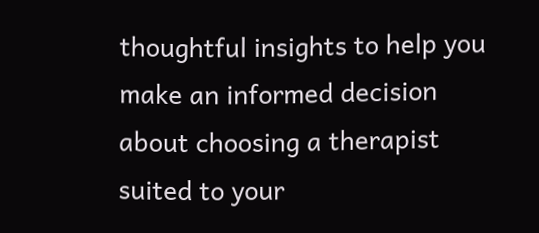thoughtful insights to help you make an informed decision about choosing a therapist suited to your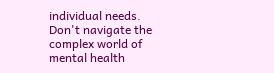individual needs. Don't navigate the complex world of mental health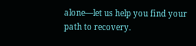alone—let us help you find your path to recovery.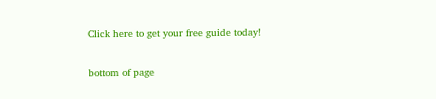Click here to get your free guide today!


bottom of page